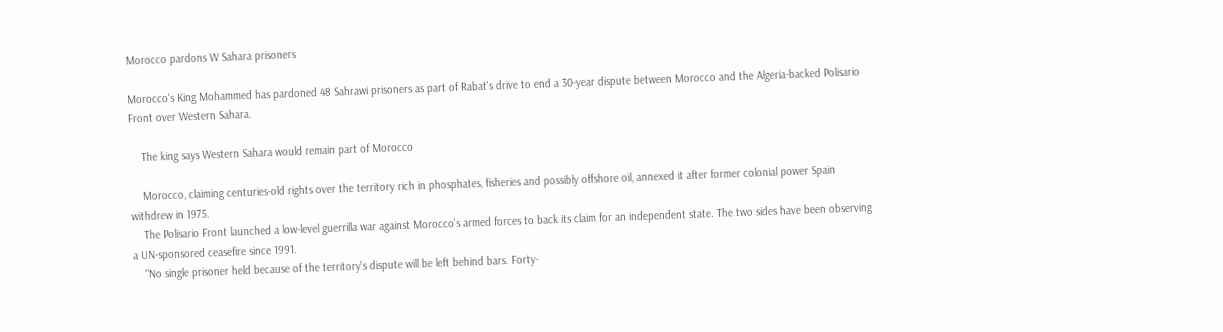Morocco pardons W Sahara prisoners

Morocco's King Mohammed has pardoned 48 Sahrawi prisoners as part of Rabat's drive to end a 30-year dispute between Morocco and the Algeria-backed Polisario Front over Western Sahara.

    The king says Western Sahara would remain part of Morocco

    Morocco, claiming centuries-old rights over the territory rich in phosphates, fisheries and possibly offshore oil, annexed it after former colonial power Spain withdrew in 1975.
    The Polisario Front launched a low-level guerrilla war against Morocco's armed forces to back its claim for an independent state. The two sides have been observing a UN-sponsored ceasefire since 1991.
    "No single prisoner held because of the territory's dispute will be left behind bars. Forty-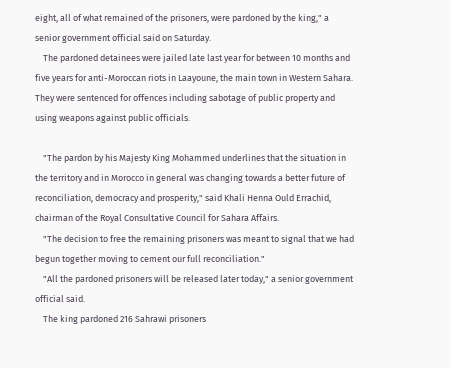eight, all of what remained of the prisoners, were pardoned by the king," a senior government official said on Saturday.
    The pardoned detainees were jailed late last year for between 10 months and five years for anti-Moroccan riots in Laayoune, the main town in Western Sahara. They were sentenced for offences including sabotage of public property and using weapons against public officials.

    "The pardon by his Majesty King Mohammed underlines that the situation in the territory and in Morocco in general was changing towards a better future of reconciliation, democracy and prosperity," said Khali Henna Ould Errachid, chairman of the Royal Consultative Council for Sahara Affairs.
    "The decision to free the remaining prisoners was meant to signal that we had begun together moving to cement our full reconciliation."
    "All the pardoned prisoners will be released later today," a senior government official said.
    The king pardoned 216 Sahrawi prisoners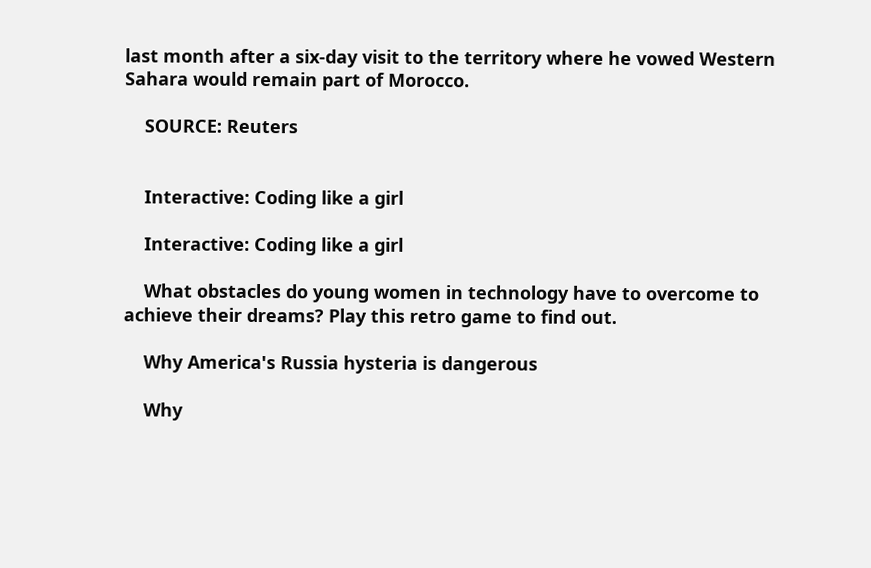last month after a six-day visit to the territory where he vowed Western Sahara would remain part of Morocco.

    SOURCE: Reuters


    Interactive: Coding like a girl

    Interactive: Coding like a girl

    What obstacles do young women in technology have to overcome to achieve their dreams? Play this retro game to find out.

    Why America's Russia hysteria is dangerous

    Why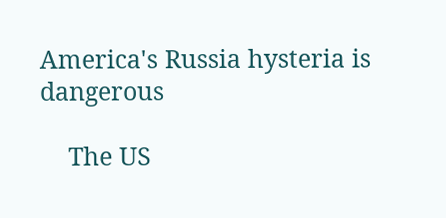America's Russia hysteria is dangerous

    The US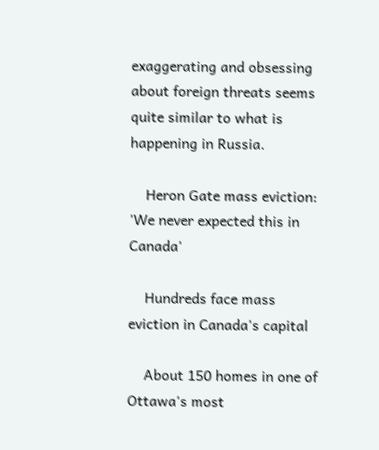exaggerating and obsessing about foreign threats seems quite similar to what is happening in Russia.

    Heron Gate mass eviction: 'We never expected this in Canada'

    Hundreds face mass eviction in Canada's capital

    About 150 homes in one of Ottawa's most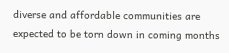diverse and affordable communities are expected to be torn down in coming months